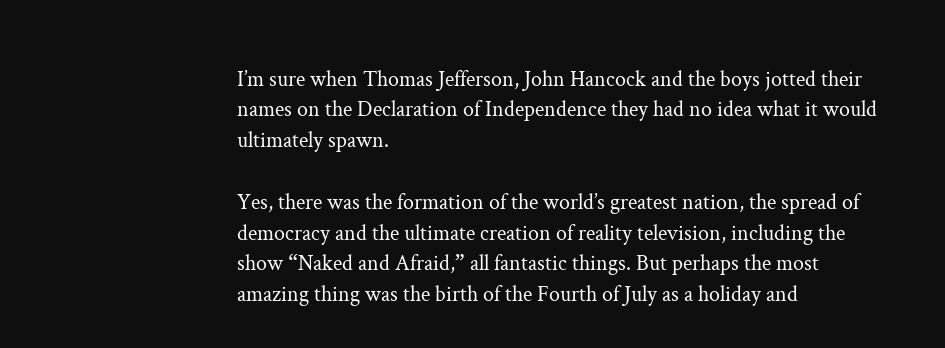I’m sure when Thomas Jefferson, John Hancock and the boys jotted their names on the Declaration of Independence they had no idea what it would ultimately spawn.

Yes, there was the formation of the world’s greatest nation, the spread of democracy and the ultimate creation of reality television, including the show “Naked and Afraid,” all fantastic things. But perhaps the most amazing thing was the birth of the Fourth of July as a holiday and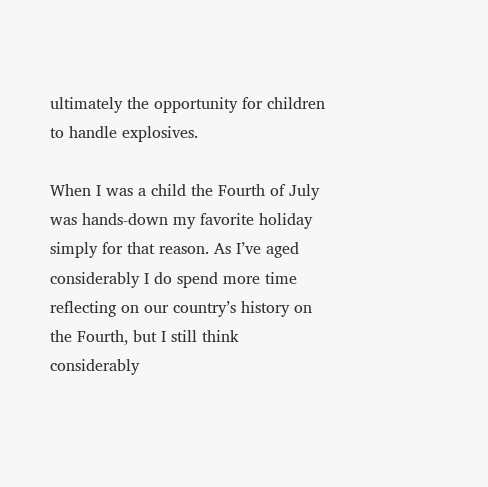ultimately the opportunity for children to handle explosives.

When I was a child the Fourth of July was hands-down my favorite holiday simply for that reason. As I’ve aged considerably I do spend more time reflecting on our country’s history on the Fourth, but I still think considerably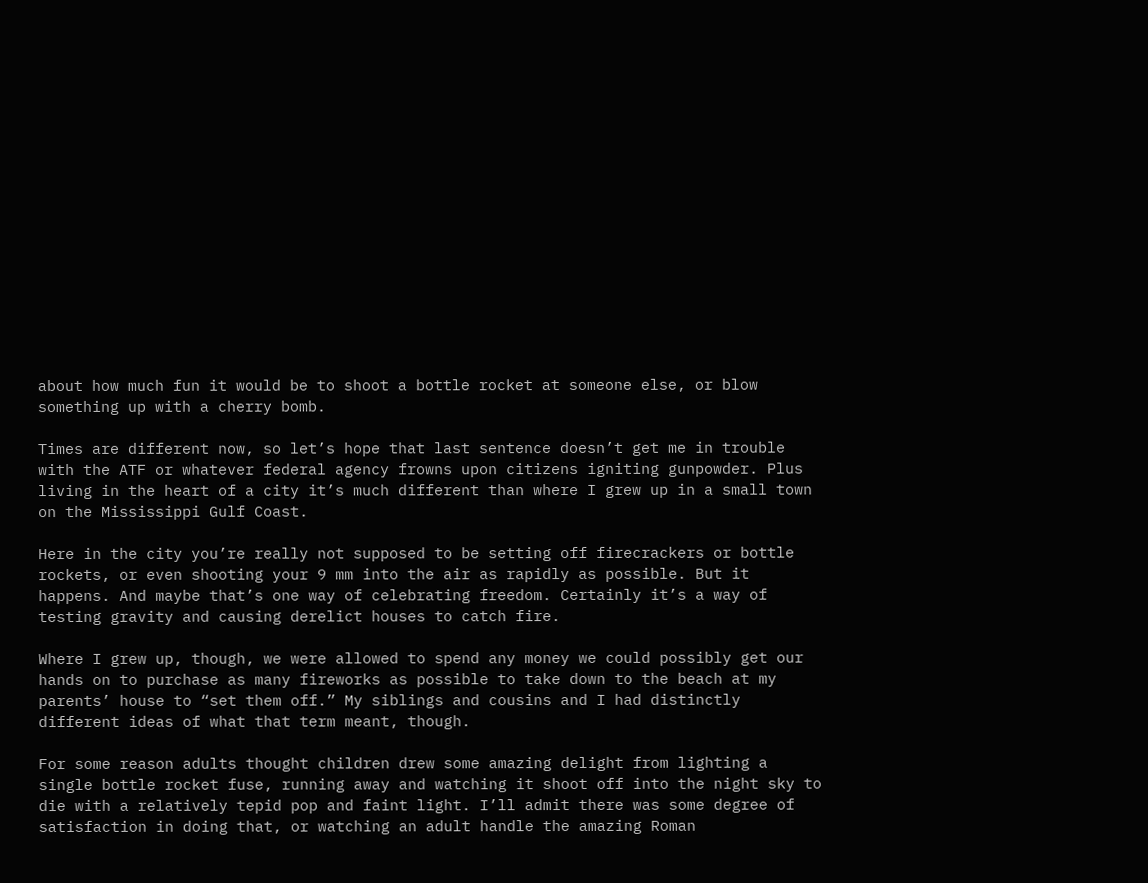about how much fun it would be to shoot a bottle rocket at someone else, or blow something up with a cherry bomb.

Times are different now, so let’s hope that last sentence doesn’t get me in trouble with the ATF or whatever federal agency frowns upon citizens igniting gunpowder. Plus living in the heart of a city it’s much different than where I grew up in a small town on the Mississippi Gulf Coast.

Here in the city you’re really not supposed to be setting off firecrackers or bottle rockets, or even shooting your 9 mm into the air as rapidly as possible. But it happens. And maybe that’s one way of celebrating freedom. Certainly it’s a way of testing gravity and causing derelict houses to catch fire.

Where I grew up, though, we were allowed to spend any money we could possibly get our hands on to purchase as many fireworks as possible to take down to the beach at my parents’ house to “set them off.” My siblings and cousins and I had distinctly different ideas of what that term meant, though.

For some reason adults thought children drew some amazing delight from lighting a single bottle rocket fuse, running away and watching it shoot off into the night sky to die with a relatively tepid pop and faint light. I’ll admit there was some degree of satisfaction in doing that, or watching an adult handle the amazing Roman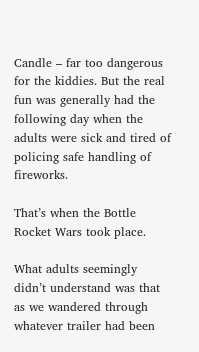Candle – far too dangerous for the kiddies. But the real fun was generally had the following day when the adults were sick and tired of policing safe handling of fireworks.

That’s when the Bottle Rocket Wars took place.

What adults seemingly didn’t understand was that as we wandered through whatever trailer had been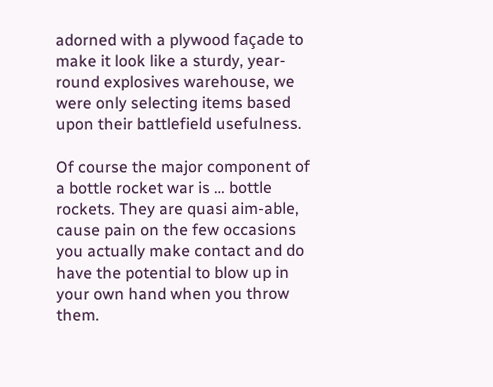adorned with a plywood façade to make it look like a sturdy, year-round explosives warehouse, we were only selecting items based upon their battlefield usefulness.

Of course the major component of a bottle rocket war is … bottle rockets. They are quasi aim-able, cause pain on the few occasions you actually make contact and do have the potential to blow up in your own hand when you throw them.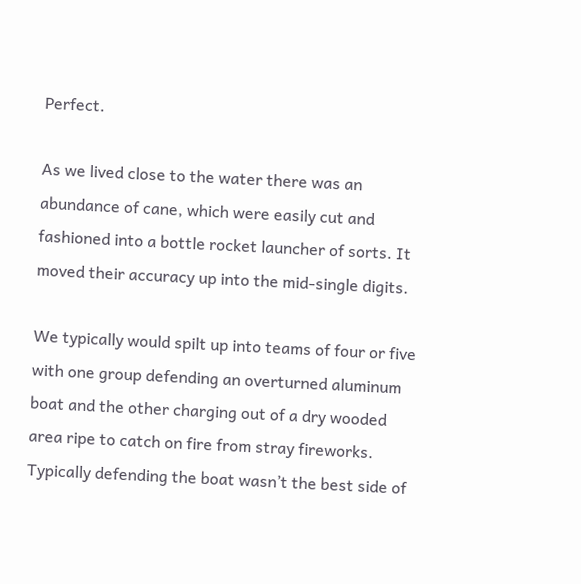Perfect.

As we lived close to the water there was an abundance of cane, which were easily cut and fashioned into a bottle rocket launcher of sorts. It moved their accuracy up into the mid-single digits.

We typically would spilt up into teams of four or five with one group defending an overturned aluminum boat and the other charging out of a dry wooded area ripe to catch on fire from stray fireworks. Typically defending the boat wasn’t the best side of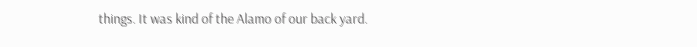things. It was kind of the Alamo of our back yard.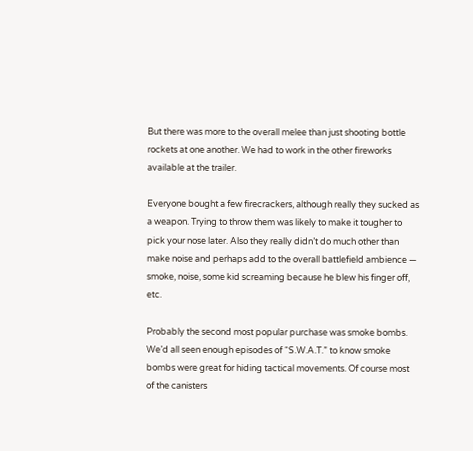But there was more to the overall melee than just shooting bottle rockets at one another. We had to work in the other fireworks available at the trailer.

Everyone bought a few firecrackers, although really they sucked as a weapon. Trying to throw them was likely to make it tougher to pick your nose later. Also they really didn’t do much other than make noise and perhaps add to the overall battlefield ambience — smoke, noise, some kid screaming because he blew his finger off, etc.

Probably the second most popular purchase was smoke bombs. We’d all seen enough episodes of “S.W.A.T.” to know smoke bombs were great for hiding tactical movements. Of course most of the canisters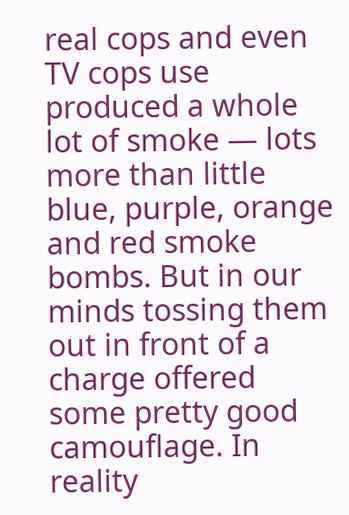real cops and even TV cops use produced a whole lot of smoke — lots more than little blue, purple, orange and red smoke bombs. But in our minds tossing them out in front of a charge offered some pretty good camouflage. In reality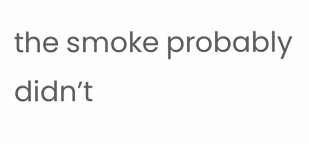the smoke probably didn’t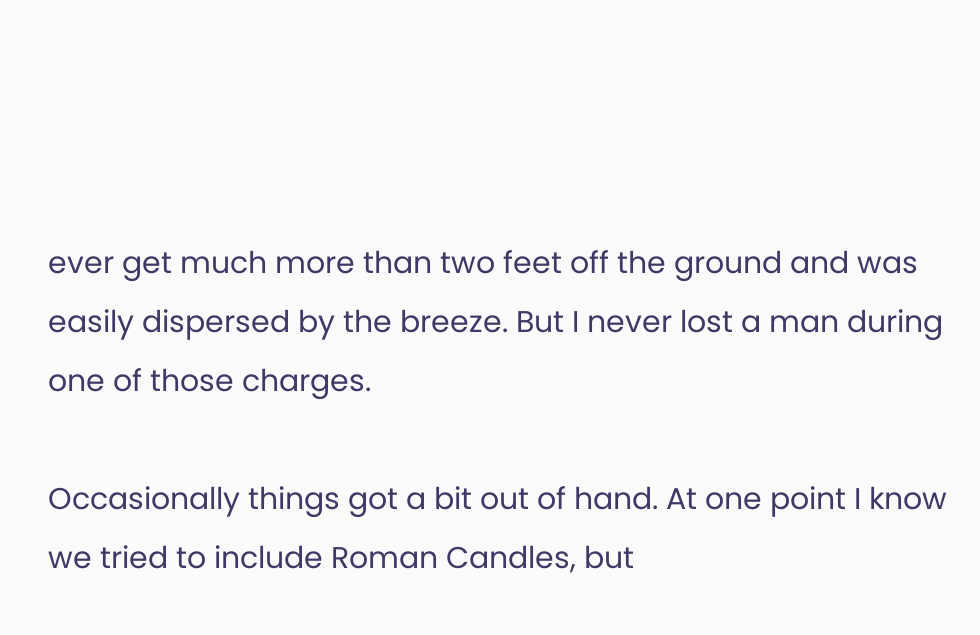ever get much more than two feet off the ground and was easily dispersed by the breeze. But I never lost a man during one of those charges.

Occasionally things got a bit out of hand. At one point I know we tried to include Roman Candles, but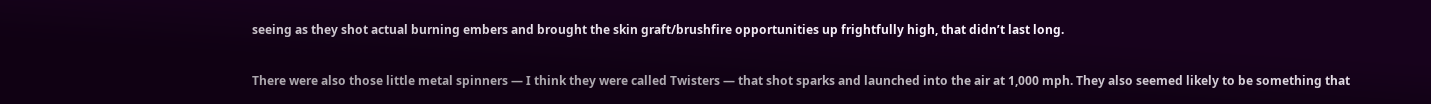seeing as they shot actual burning embers and brought the skin graft/brushfire opportunities up frightfully high, that didn’t last long.

There were also those little metal spinners — I think they were called Twisters — that shot sparks and launched into the air at 1,000 mph. They also seemed likely to be something that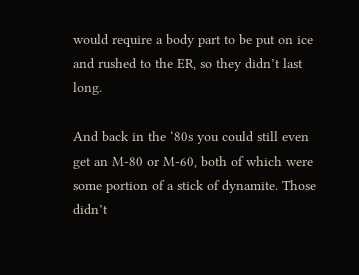would require a body part to be put on ice and rushed to the ER, so they didn’t last long.

And back in the ‘80s you could still even get an M-80 or M-60, both of which were some portion of a stick of dynamite. Those didn’t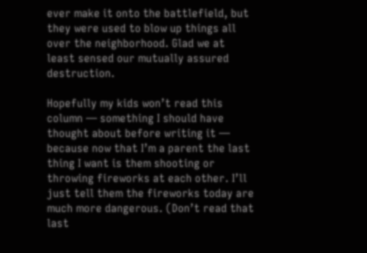ever make it onto the battlefield, but they were used to blow up things all over the neighborhood. Glad we at least sensed our mutually assured destruction.

Hopefully my kids won’t read this column — something I should have thought about before writing it — because now that I’m a parent the last thing I want is them shooting or throwing fireworks at each other. I’ll just tell them the fireworks today are much more dangerous. (Don’t read that last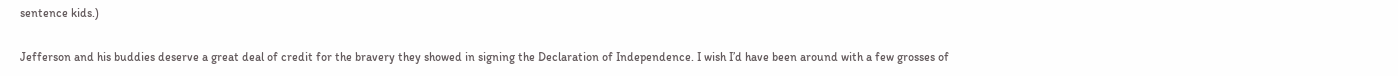sentence kids.)

Jefferson and his buddies deserve a great deal of credit for the bravery they showed in signing the Declaration of Independence. I wish I’d have been around with a few grosses of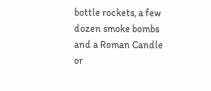bottle rockets, a few dozen smoke bombs and a Roman Candle or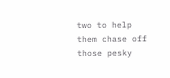two to help them chase off those pesky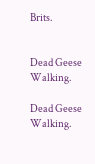Brits.


Dead Geese Walking.

Dead Geese Walking.